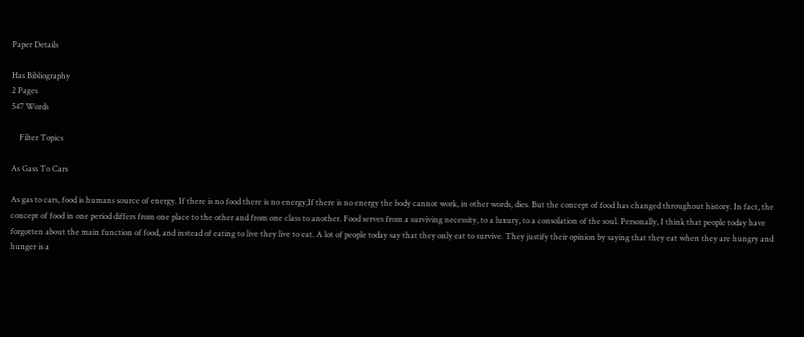Paper Details

Has Bibliography
2 Pages
547 Words

    Filter Topics

As Gass To Cars

As gas to cars, food is humans source of energy. If there is no food there is no energy,If there is no energy the body cannot work, in other words, dies. But the concept of food has changed throughout history. In fact, the concept of food in one period differs from one place to the other and from one class to another. Food serves from a surviving necessity, to a luxury, to a consolation of the soul. Personally, I think that people today have forgotten about the main function of food, and instead of eating to live they live to eat. A lot of people today say that they only eat to survive. They justify their opinion by saying that they eat when they are hungry and hunger is a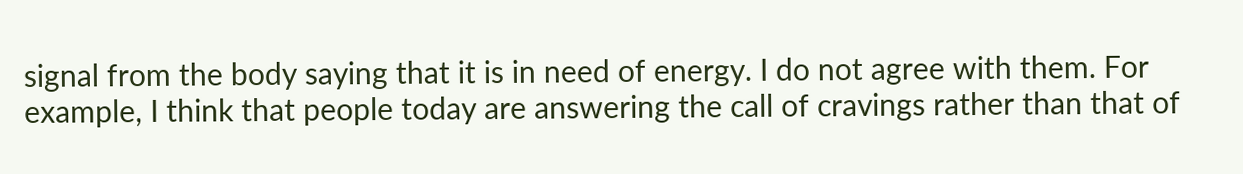signal from the body saying that it is in need of energy. I do not agree with them. For example, I think that people today are answering the call of cravings rather than that of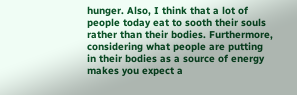hunger. Also, I think that a lot of people today eat to sooth their souls rather than their bodies. Furthermore, considering what people are putting in their bodies as a source of energy makes you expect a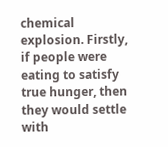chemical explosion. Firstly, if people were eating to satisfy true hunger, then they would settle with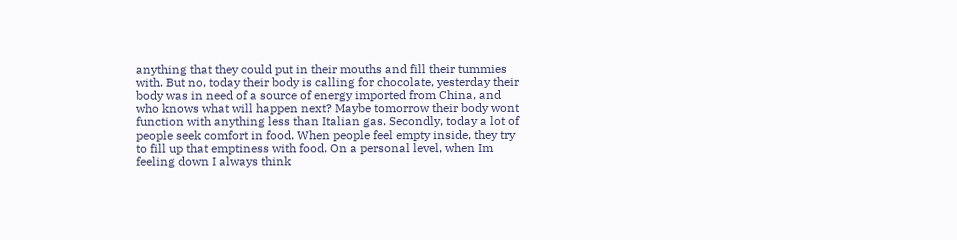anything that they could put in their mouths and fill their tummies with. But no, today their body is calling for chocolate, yesterday their body was in need of a source of energy imported from China, and who knows what will happen next? Maybe tomorrow their body wont function with anything less than Italian gas. Secondly, today a lot of people seek comfort in food. When people feel empty inside, they try to fill up that emptiness with food. On a personal level, when Im feeling down I always think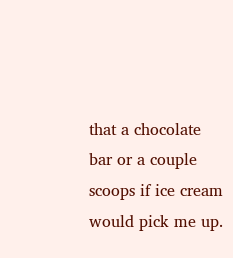that a chocolate bar or a couple scoops if ice cream would pick me up.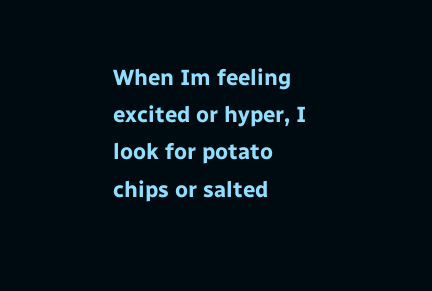When Im feeling excited or hyper, I look for potato chips or salted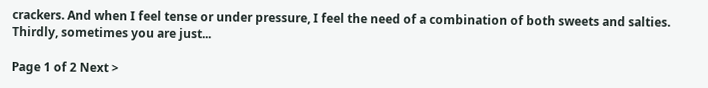crackers. And when I feel tense or under pressure, I feel the need of a combination of both sweets and salties. Thirdly, sometimes you are just...

Page 1 of 2 Next >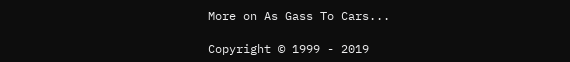More on As Gass To Cars...

Copyright © 1999 - 2019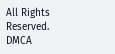All Rights Reserved. DMCA